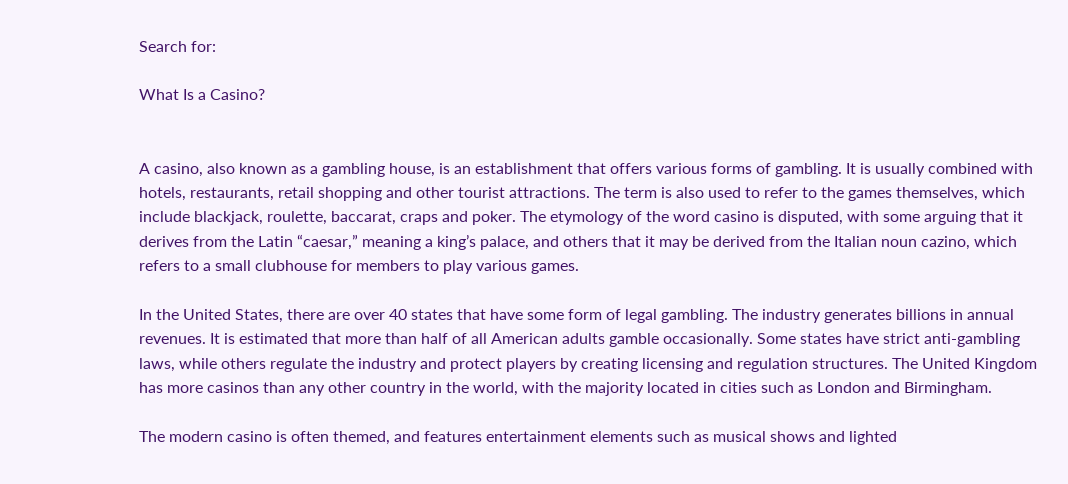Search for:

What Is a Casino?


A casino, also known as a gambling house, is an establishment that offers various forms of gambling. It is usually combined with hotels, restaurants, retail shopping and other tourist attractions. The term is also used to refer to the games themselves, which include blackjack, roulette, baccarat, craps and poker. The etymology of the word casino is disputed, with some arguing that it derives from the Latin “caesar,” meaning a king’s palace, and others that it may be derived from the Italian noun cazino, which refers to a small clubhouse for members to play various games.

In the United States, there are over 40 states that have some form of legal gambling. The industry generates billions in annual revenues. It is estimated that more than half of all American adults gamble occasionally. Some states have strict anti-gambling laws, while others regulate the industry and protect players by creating licensing and regulation structures. The United Kingdom has more casinos than any other country in the world, with the majority located in cities such as London and Birmingham.

The modern casino is often themed, and features entertainment elements such as musical shows and lighted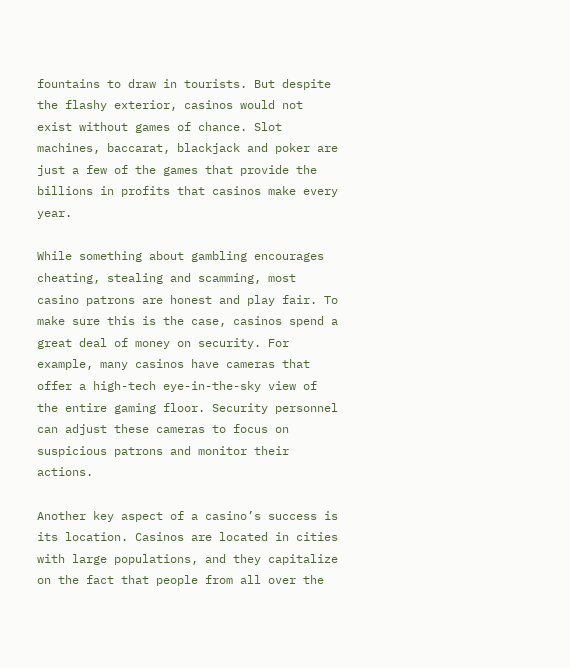fountains to draw in tourists. But despite the flashy exterior, casinos would not exist without games of chance. Slot machines, baccarat, blackjack and poker are just a few of the games that provide the billions in profits that casinos make every year.

While something about gambling encourages cheating, stealing and scamming, most casino patrons are honest and play fair. To make sure this is the case, casinos spend a great deal of money on security. For example, many casinos have cameras that offer a high-tech eye-in-the-sky view of the entire gaming floor. Security personnel can adjust these cameras to focus on suspicious patrons and monitor their actions.

Another key aspect of a casino’s success is its location. Casinos are located in cities with large populations, and they capitalize on the fact that people from all over the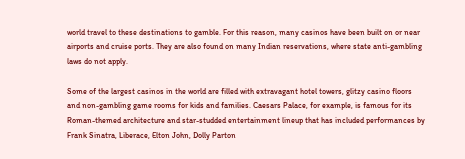world travel to these destinations to gamble. For this reason, many casinos have been built on or near airports and cruise ports. They are also found on many Indian reservations, where state anti-gambling laws do not apply.

Some of the largest casinos in the world are filled with extravagant hotel towers, glitzy casino floors and non-gambling game rooms for kids and families. Caesars Palace, for example, is famous for its Roman-themed architecture and star-studded entertainment lineup that has included performances by Frank Sinatra, Liberace, Elton John, Dolly Parton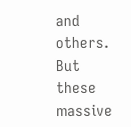and others. But these massive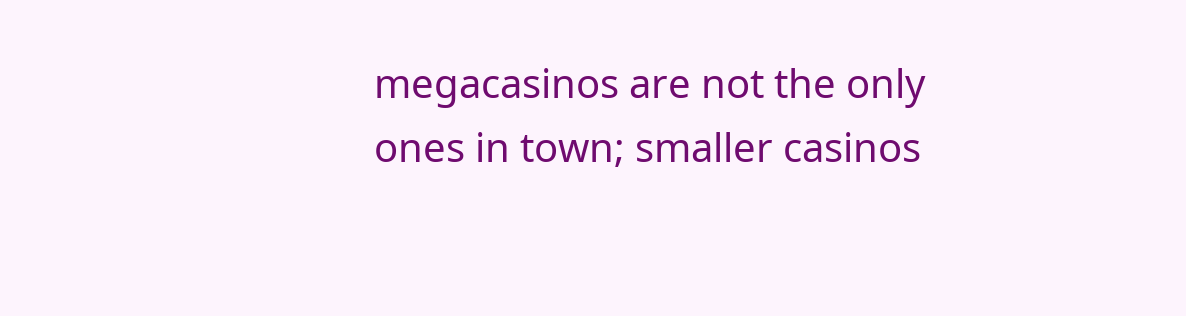megacasinos are not the only ones in town; smaller casinos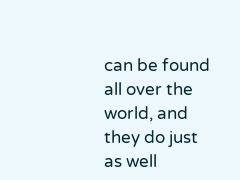can be found all over the world, and they do just as well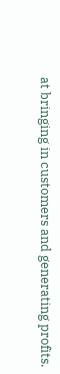at bringing in customers and generating profits.